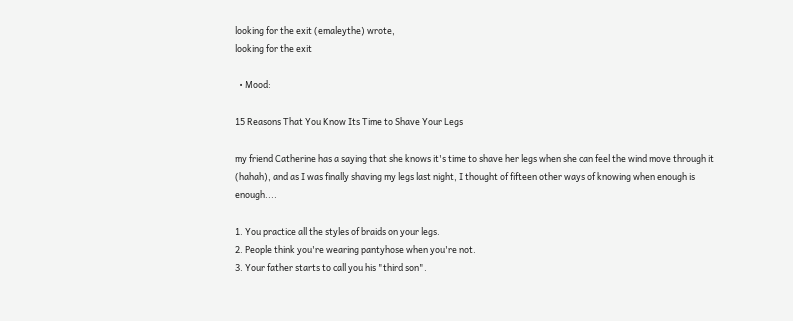looking for the exit (emaleythe) wrote,
looking for the exit

  • Mood:

15 Reasons That You Know Its Time to Shave Your Legs

my friend Catherine has a saying that she knows it's time to shave her legs when she can feel the wind move through it (hahah), and as I was finally shaving my legs last night, I thought of fifteen other ways of knowing when enough is enough....

1. You practice all the styles of braids on your legs.
2. People think you're wearing pantyhose when you're not.
3. Your father starts to call you his "third son".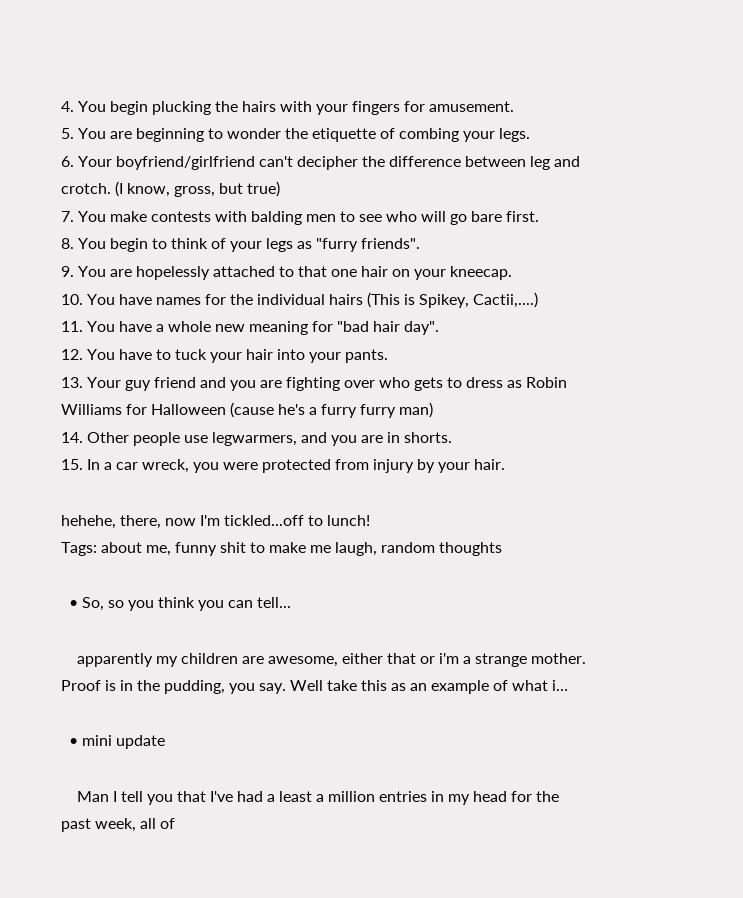4. You begin plucking the hairs with your fingers for amusement.
5. You are beginning to wonder the etiquette of combing your legs.
6. Your boyfriend/girlfriend can't decipher the difference between leg and crotch. (I know, gross, but true)
7. You make contests with balding men to see who will go bare first.
8. You begin to think of your legs as "furry friends".
9. You are hopelessly attached to that one hair on your kneecap.
10. You have names for the individual hairs (This is Spikey, Cactii,....)
11. You have a whole new meaning for "bad hair day".
12. You have to tuck your hair into your pants.
13. Your guy friend and you are fighting over who gets to dress as Robin Williams for Halloween (cause he's a furry furry man)
14. Other people use legwarmers, and you are in shorts.
15. In a car wreck, you were protected from injury by your hair.

hehehe, there, now I'm tickled...off to lunch!
Tags: about me, funny shit to make me laugh, random thoughts

  • So, so you think you can tell...

    apparently my children are awesome, either that or i'm a strange mother. Proof is in the pudding, you say. Well take this as an example of what i…

  • mini update

    Man I tell you that I've had a least a million entries in my head for the past week, all of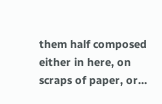them half composed either in here, on scraps of paper, or…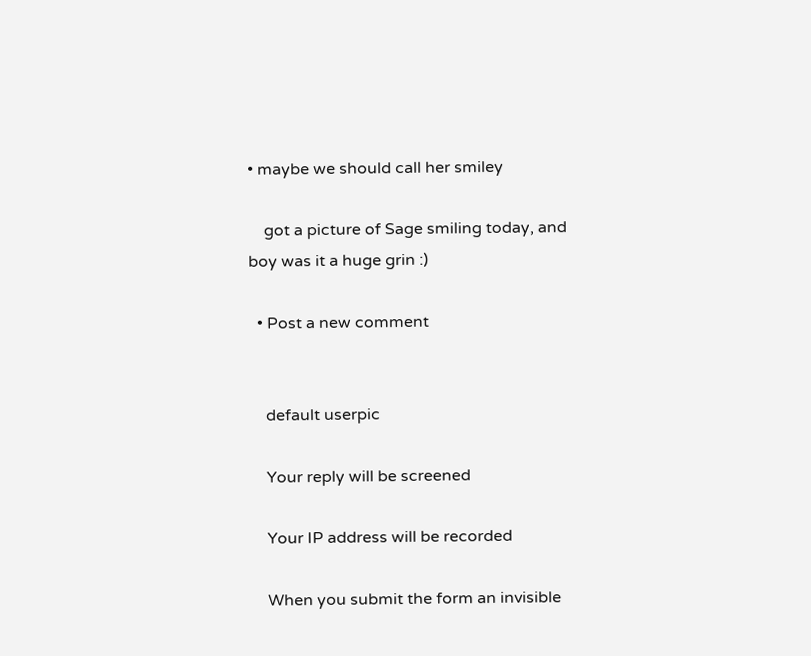• maybe we should call her smiley

    got a picture of Sage smiling today, and boy was it a huge grin :)

  • Post a new comment


    default userpic

    Your reply will be screened

    Your IP address will be recorded

    When you submit the form an invisible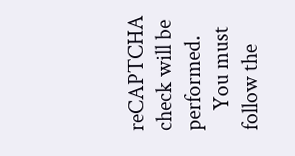reCAPTCHA check will be performed.
    You must follow the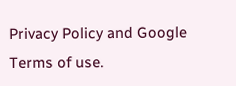Privacy Policy and Google Terms of use.